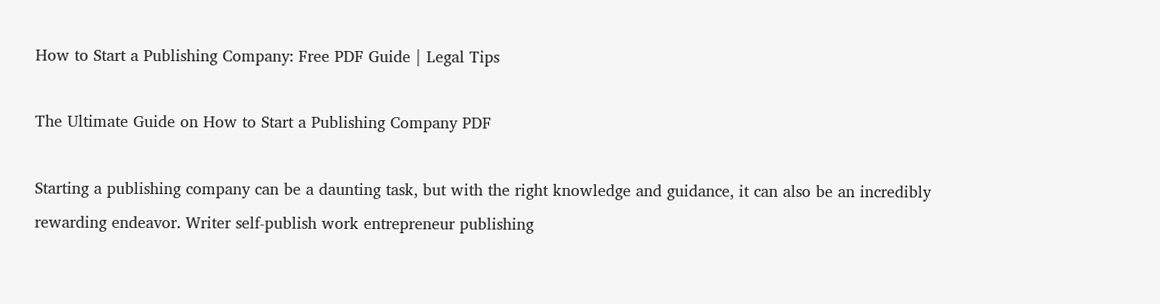How to Start a Publishing Company: Free PDF Guide | Legal Tips

The Ultimate Guide on How to Start a Publishing Company PDF

Starting a publishing company can be a daunting task, but with the right knowledge and guidance, it can also be an incredibly rewarding endeavor. Writer self-publish work entrepreneur publishing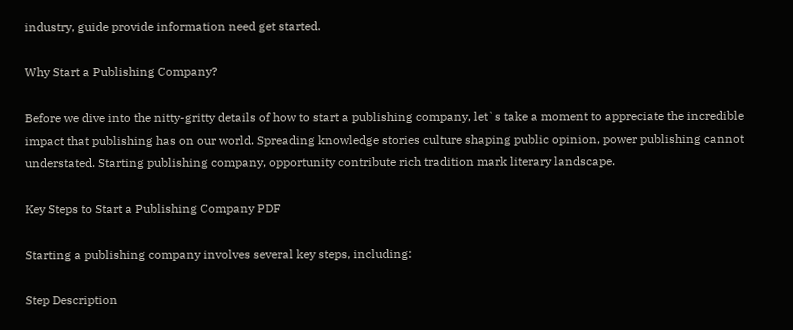industry, guide provide information need get started.

Why Start a Publishing Company?

Before we dive into the nitty-gritty details of how to start a publishing company, let`s take a moment to appreciate the incredible impact that publishing has on our world. Spreading knowledge stories culture shaping public opinion, power publishing cannot understated. Starting publishing company, opportunity contribute rich tradition mark literary landscape.

Key Steps to Start a Publishing Company PDF

Starting a publishing company involves several key steps, including:

Step Description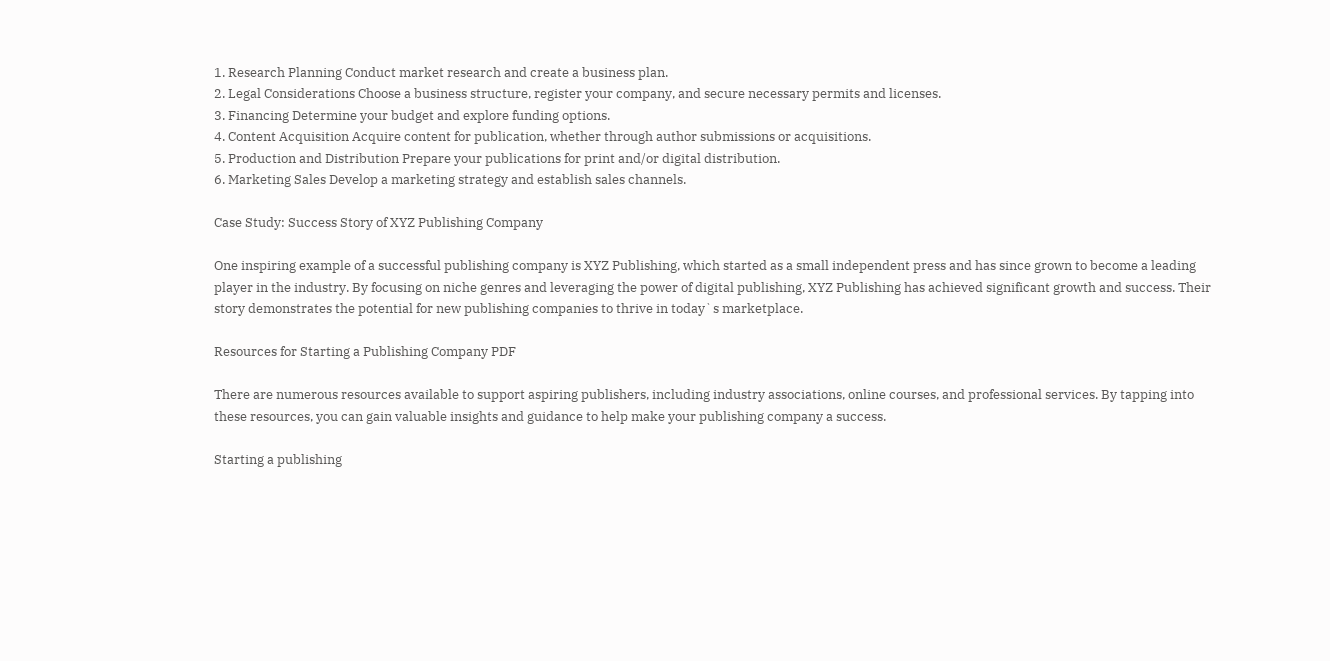1. Research Planning Conduct market research and create a business plan.
2. Legal Considerations Choose a business structure, register your company, and secure necessary permits and licenses.
3. Financing Determine your budget and explore funding options.
4. Content Acquisition Acquire content for publication, whether through author submissions or acquisitions.
5. Production and Distribution Prepare your publications for print and/or digital distribution.
6. Marketing Sales Develop a marketing strategy and establish sales channels.

Case Study: Success Story of XYZ Publishing Company

One inspiring example of a successful publishing company is XYZ Publishing, which started as a small independent press and has since grown to become a leading player in the industry. By focusing on niche genres and leveraging the power of digital publishing, XYZ Publishing has achieved significant growth and success. Their story demonstrates the potential for new publishing companies to thrive in today`s marketplace.

Resources for Starting a Publishing Company PDF

There are numerous resources available to support aspiring publishers, including industry associations, online courses, and professional services. By tapping into these resources, you can gain valuable insights and guidance to help make your publishing company a success.

Starting a publishing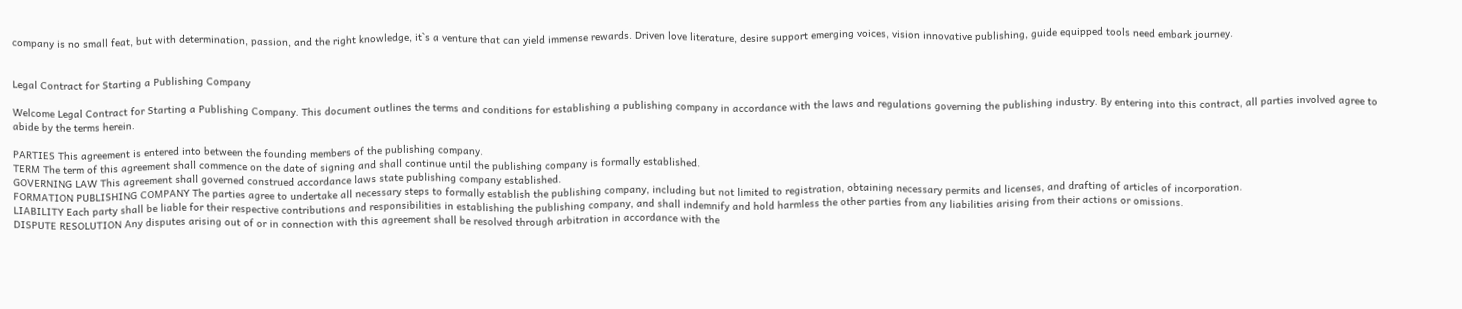company is no small feat, but with determination, passion, and the right knowledge, it`s a venture that can yield immense rewards. Driven love literature, desire support emerging voices, vision innovative publishing, guide equipped tools need embark journey.


Legal Contract for Starting a Publishing Company

Welcome Legal Contract for Starting a Publishing Company. This document outlines the terms and conditions for establishing a publishing company in accordance with the laws and regulations governing the publishing industry. By entering into this contract, all parties involved agree to abide by the terms herein.

PARTIES This agreement is entered into between the founding members of the publishing company.
TERM The term of this agreement shall commence on the date of signing and shall continue until the publishing company is formally established.
GOVERNING LAW This agreement shall governed construed accordance laws state publishing company established.
FORMATION PUBLISHING COMPANY The parties agree to undertake all necessary steps to formally establish the publishing company, including but not limited to registration, obtaining necessary permits and licenses, and drafting of articles of incorporation.
LIABILITY Each party shall be liable for their respective contributions and responsibilities in establishing the publishing company, and shall indemnify and hold harmless the other parties from any liabilities arising from their actions or omissions.
DISPUTE RESOLUTION Any disputes arising out of or in connection with this agreement shall be resolved through arbitration in accordance with the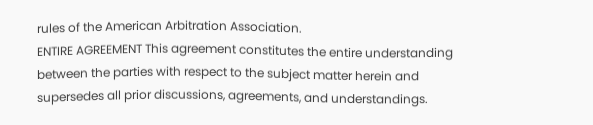rules of the American Arbitration Association.
ENTIRE AGREEMENT This agreement constitutes the entire understanding between the parties with respect to the subject matter herein and supersedes all prior discussions, agreements, and understandings.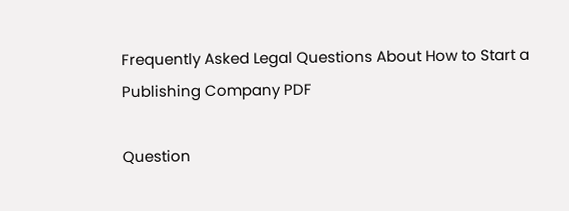Frequently Asked Legal Questions About How to Start a Publishing Company PDF

Question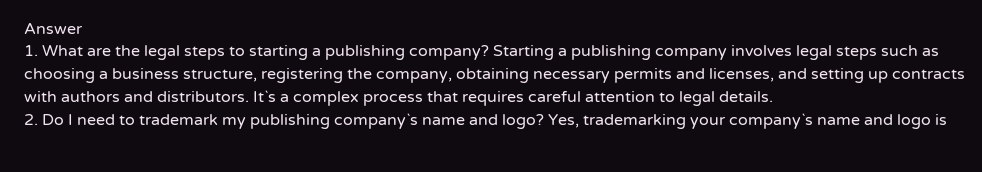Answer
1. What are the legal steps to starting a publishing company? Starting a publishing company involves legal steps such as choosing a business structure, registering the company, obtaining necessary permits and licenses, and setting up contracts with authors and distributors. It`s a complex process that requires careful attention to legal details.
2. Do I need to trademark my publishing company`s name and logo? Yes, trademarking your company`s name and logo is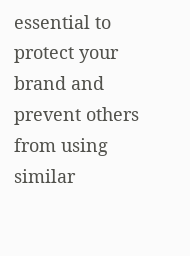essential to protect your brand and prevent others from using similar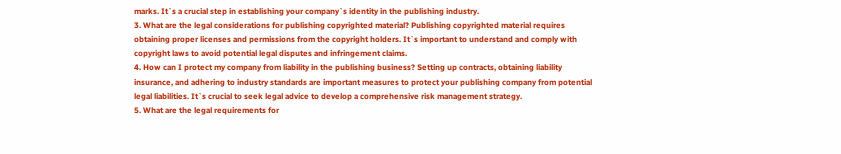marks. It`s a crucial step in establishing your company`s identity in the publishing industry.
3. What are the legal considerations for publishing copyrighted material? Publishing copyrighted material requires obtaining proper licenses and permissions from the copyright holders. It`s important to understand and comply with copyright laws to avoid potential legal disputes and infringement claims.
4. How can I protect my company from liability in the publishing business? Setting up contracts, obtaining liability insurance, and adhering to industry standards are important measures to protect your publishing company from potential legal liabilities. It`s crucial to seek legal advice to develop a comprehensive risk management strategy.
5. What are the legal requirements for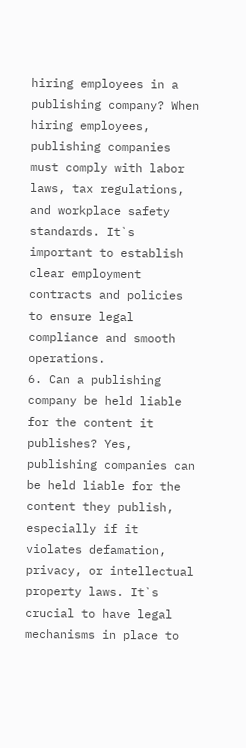hiring employees in a publishing company? When hiring employees, publishing companies must comply with labor laws, tax regulations, and workplace safety standards. It`s important to establish clear employment contracts and policies to ensure legal compliance and smooth operations.
6. Can a publishing company be held liable for the content it publishes? Yes, publishing companies can be held liable for the content they publish, especially if it violates defamation, privacy, or intellectual property laws. It`s crucial to have legal mechanisms in place to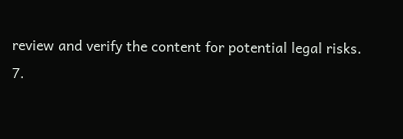review and verify the content for potential legal risks.
7.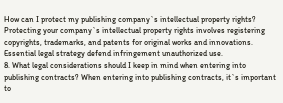How can I protect my publishing company`s intellectual property rights? Protecting your company`s intellectual property rights involves registering copyrights, trademarks, and patents for original works and innovations. Essential legal strategy defend infringement unauthorized use.
8. What legal considerations should I keep in mind when entering into publishing contracts? When entering into publishing contracts, it`s important to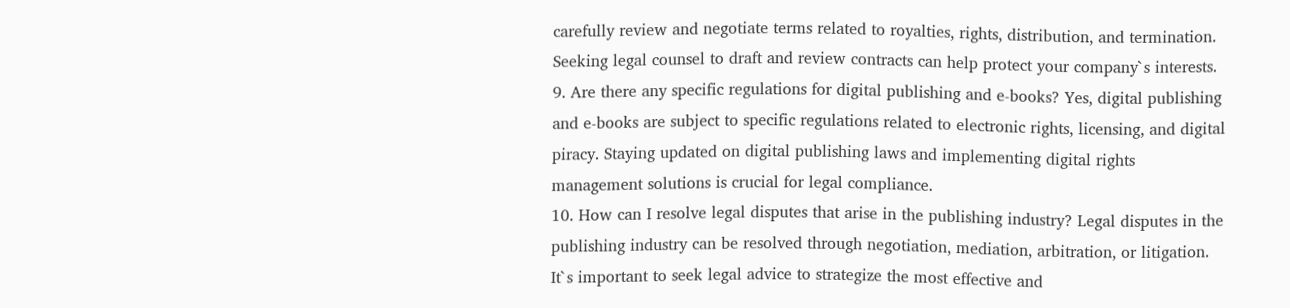carefully review and negotiate terms related to royalties, rights, distribution, and termination. Seeking legal counsel to draft and review contracts can help protect your company`s interests.
9. Are there any specific regulations for digital publishing and e-books? Yes, digital publishing and e-books are subject to specific regulations related to electronic rights, licensing, and digital piracy. Staying updated on digital publishing laws and implementing digital rights management solutions is crucial for legal compliance.
10. How can I resolve legal disputes that arise in the publishing industry? Legal disputes in the publishing industry can be resolved through negotiation, mediation, arbitration, or litigation. It`s important to seek legal advice to strategize the most effective and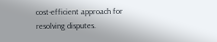cost-efficient approach for resolving disputes.